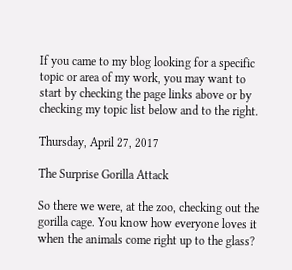If you came to my blog looking for a specific topic or area of my work, you may want to start by checking the page links above or by checking my topic list below and to the right.

Thursday, April 27, 2017

The Surprise Gorilla Attack

So there we were, at the zoo, checking out the gorilla cage. You know how everyone loves it when the animals come right up to the glass?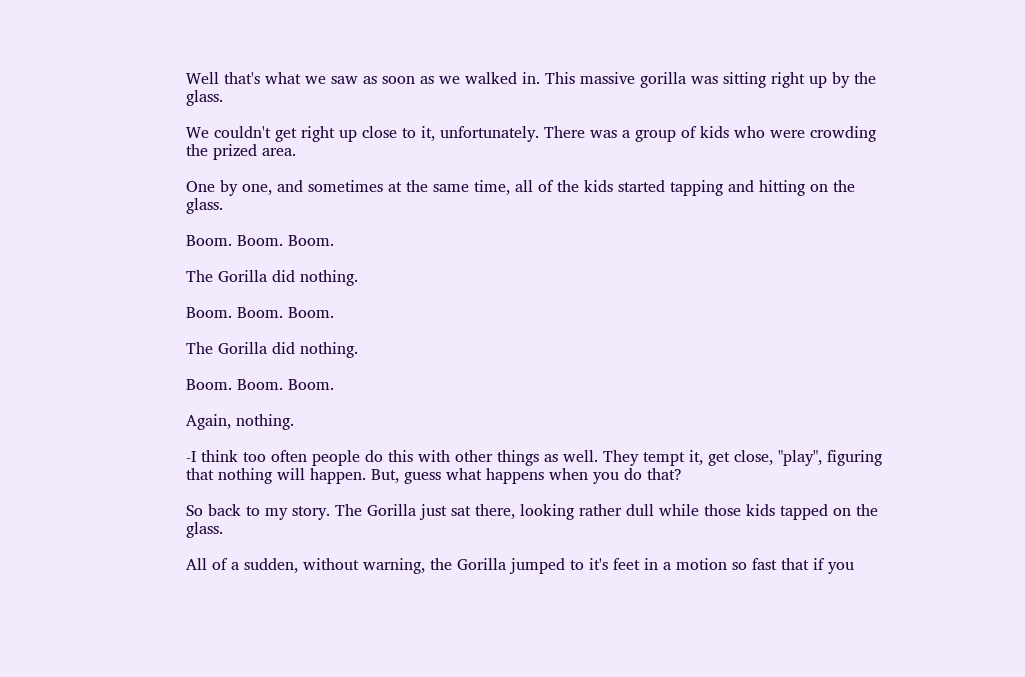Well that's what we saw as soon as we walked in. This massive gorilla was sitting right up by the glass.

We couldn't get right up close to it, unfortunately. There was a group of kids who were crowding the prized area.

One by one, and sometimes at the same time, all of the kids started tapping and hitting on the glass.

Boom. Boom. Boom.

The Gorilla did nothing.

Boom. Boom. Boom.

The Gorilla did nothing.

Boom. Boom. Boom.

Again, nothing.

-I think too often people do this with other things as well. They tempt it, get close, "play", figuring that nothing will happen. But, guess what happens when you do that?

So back to my story. The Gorilla just sat there, looking rather dull while those kids tapped on the glass.

All of a sudden, without warning, the Gorilla jumped to it's feet in a motion so fast that if you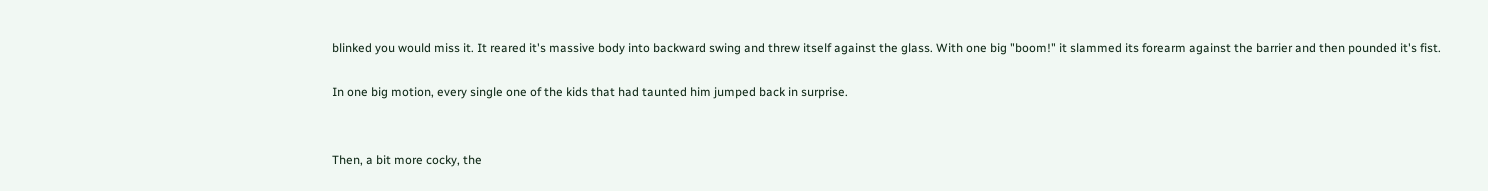blinked you would miss it. It reared it's massive body into backward swing and threw itself against the glass. With one big "boom!" it slammed its forearm against the barrier and then pounded it's fist.

In one big motion, every single one of the kids that had taunted him jumped back in surprise.


Then, a bit more cocky, the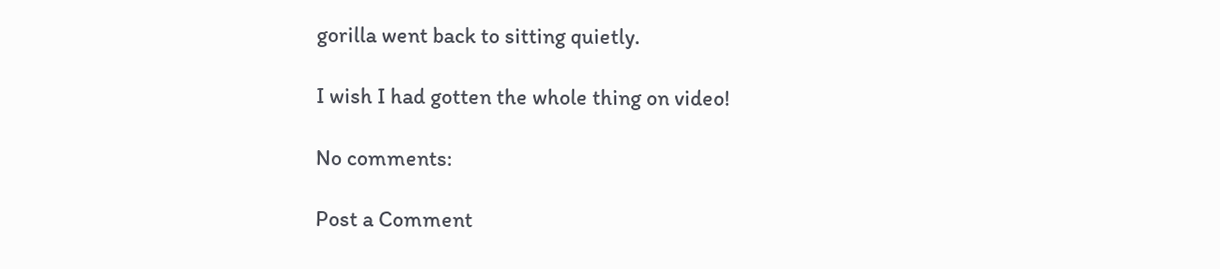gorilla went back to sitting quietly.

I wish I had gotten the whole thing on video!

No comments:

Post a Comment